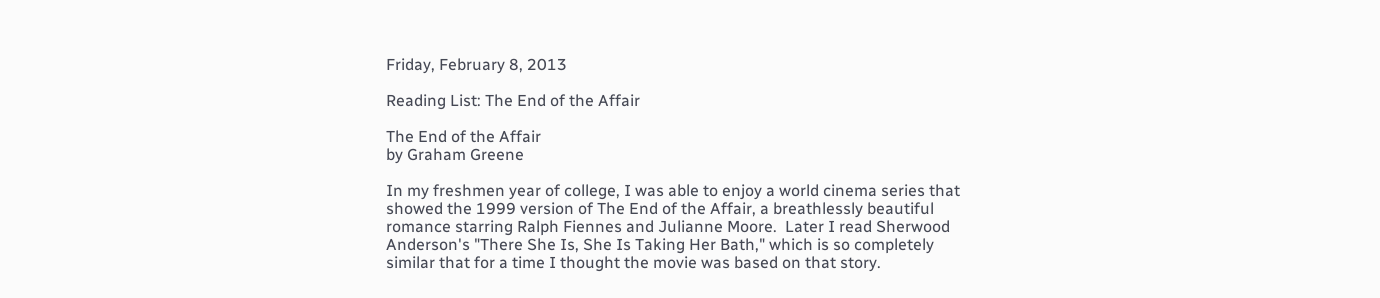Friday, February 8, 2013

Reading List: The End of the Affair

The End of the Affair
by Graham Greene

In my freshmen year of college, I was able to enjoy a world cinema series that showed the 1999 version of The End of the Affair, a breathlessly beautiful romance starring Ralph Fiennes and Julianne Moore.  Later I read Sherwood Anderson's "There She Is, She Is Taking Her Bath," which is so completely similar that for a time I thought the movie was based on that story.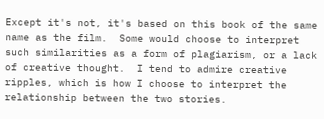Except it's not, it's based on this book of the same name as the film.  Some would choose to interpret such similarities as a form of plagiarism, or a lack of creative thought.  I tend to admire creative ripples, which is how I choose to interpret the relationship between the two stories.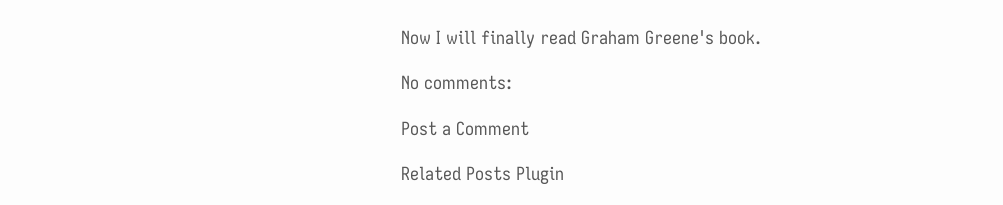Now I will finally read Graham Greene's book.

No comments:

Post a Comment

Related Posts Plugin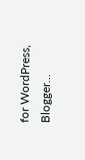for WordPress, Blogger...